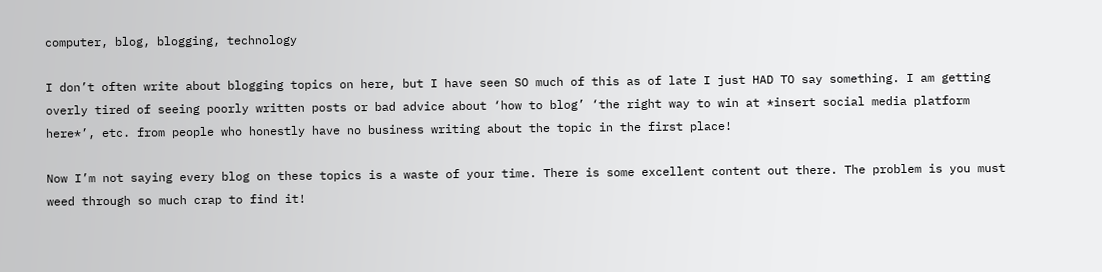computer, blog, blogging, technology

I don’t often write about blogging topics on here, but I have seen SO much of this as of late I just HAD TO say something. I am getting overly tired of seeing poorly written posts or bad advice about ‘how to blog’ ‘the right way to win at *insert social media platform here*’, etc. from people who honestly have no business writing about the topic in the first place!

Now I’m not saying every blog on these topics is a waste of your time. There is some excellent content out there. The problem is you must weed through so much crap to find it!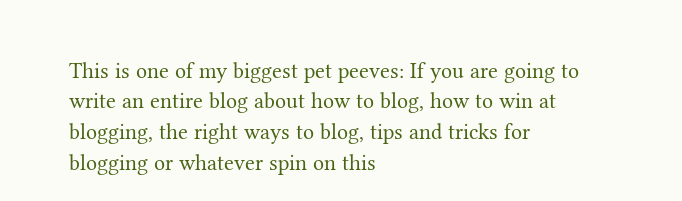This is one of my biggest pet peeves: If you are going to write an entire blog about how to blog, how to win at blogging, the right ways to blog, tips and tricks for blogging or whatever spin on this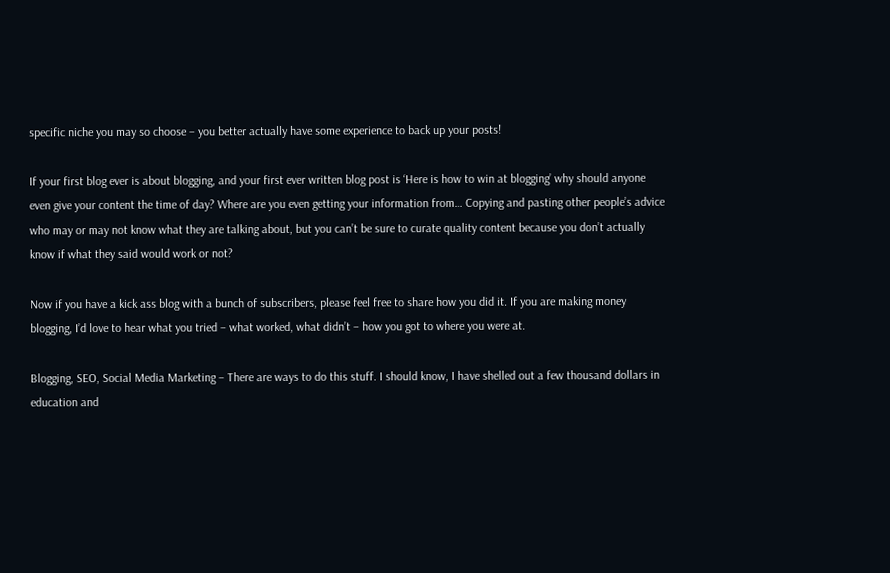specific niche you may so choose – you better actually have some experience to back up your posts!

If your first blog ever is about blogging, and your first ever written blog post is ‘Here is how to win at blogging’ why should anyone even give your content the time of day? Where are you even getting your information from… Copying and pasting other people’s advice who may or may not know what they are talking about, but you can’t be sure to curate quality content because you don’t actually know if what they said would work or not?

Now if you have a kick ass blog with a bunch of subscribers, please feel free to share how you did it. If you are making money blogging, I’d love to hear what you tried – what worked, what didn’t – how you got to where you were at.

Blogging, SEO, Social Media Marketing – There are ways to do this stuff. I should know, I have shelled out a few thousand dollars in education and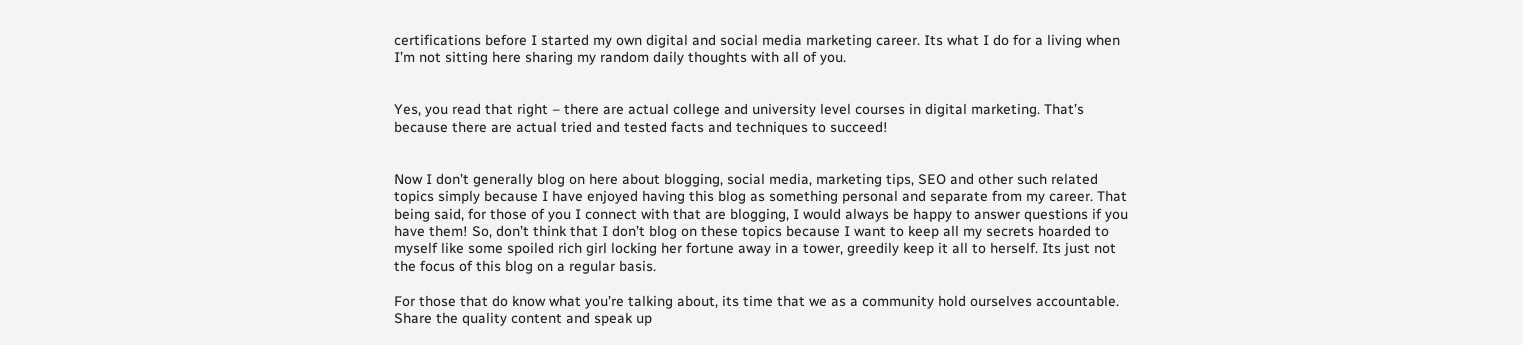certifications before I started my own digital and social media marketing career. Its what I do for a living when I’m not sitting here sharing my random daily thoughts with all of you.


Yes, you read that right – there are actual college and university level courses in digital marketing. That’s because there are actual tried and tested facts and techniques to succeed!


Now I don’t generally blog on here about blogging, social media, marketing tips, SEO and other such related topics simply because I have enjoyed having this blog as something personal and separate from my career. That being said, for those of you I connect with that are blogging, I would always be happy to answer questions if you have them! So, don’t think that I don’t blog on these topics because I want to keep all my secrets hoarded to myself like some spoiled rich girl locking her fortune away in a tower, greedily keep it all to herself. Its just not the focus of this blog on a regular basis.

For those that do know what you’re talking about, its time that we as a community hold ourselves accountable. Share the quality content and speak up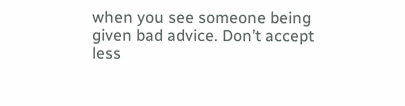when you see someone being given bad advice. Don’t accept less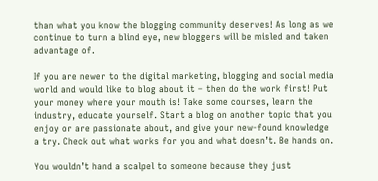than what you know the blogging community deserves! As long as we continue to turn a blind eye, new bloggers will be misled and taken advantage of.

If you are newer to the digital marketing, blogging and social media world and would like to blog about it – then do the work first! Put your money where your mouth is! Take some courses, learn the industry, educate yourself. Start a blog on another topic that you enjoy or are passionate about, and give your new-found knowledge a try. Check out what works for you and what doesn’t. Be hands on.

You wouldn’t hand a scalpel to someone because they just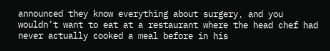announced they know everything about surgery, and you wouldn’t want to eat at a restaurant where the head chef had never actually cooked a meal before in his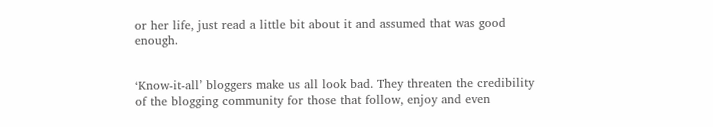or her life, just read a little bit about it and assumed that was good enough.


‘Know-it-all’ bloggers make us all look bad. They threaten the credibility of the blogging community for those that follow, enjoy and even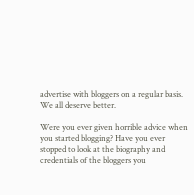advertise with bloggers on a regular basis. We all deserve better.

Were you ever given horrible advice when you started blogging? Have you ever stopped to look at the biography and credentials of the bloggers you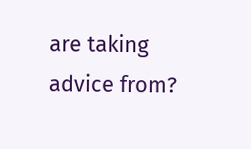are taking advice from?